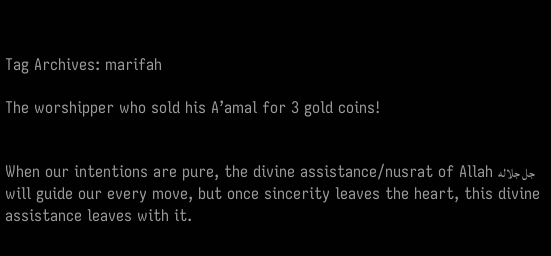Tag Archives: marifah

The worshipper who sold his A’amal for 3 gold coins!


When our intentions are pure, the divine assistance/nusrat of Allah جل جلاله will guide our every move, but once sincerity leaves the heart, this divine assistance leaves with it.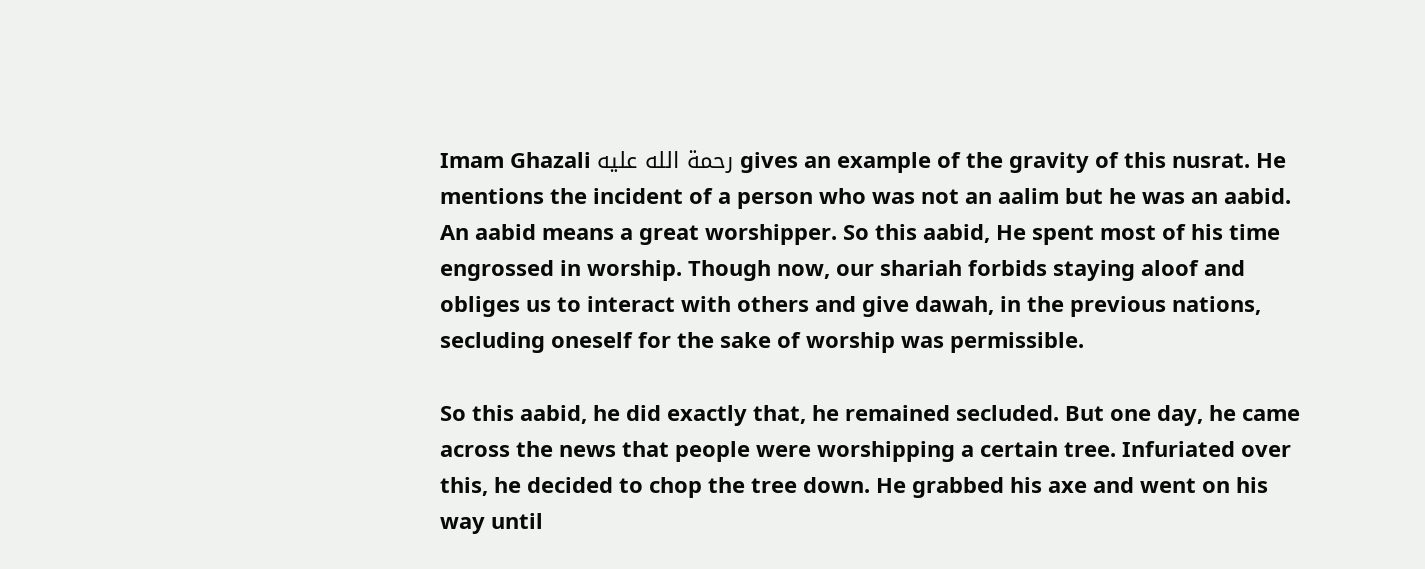Imam Ghazali رحمة الله عليه gives an example of the gravity of this nusrat. He mentions the incident of a person who was not an aalim but he was an aabid. An aabid means a great worshipper. So this aabid, He spent most of his time engrossed in worship. Though now, our shariah forbids staying aloof and obliges us to interact with others and give dawah, in the previous nations, secluding oneself for the sake of worship was permissible.

So this aabid, he did exactly that, he remained secluded. But one day, he came across the news that people were worshipping a certain tree. Infuriated over this, he decided to chop the tree down. He grabbed his axe and went on his way until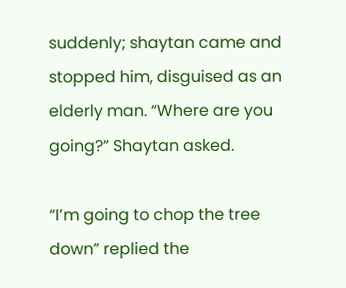suddenly; shaytan came and stopped him, disguised as an elderly man. “Where are you going?” Shaytan asked.

“I’m going to chop the tree down” replied the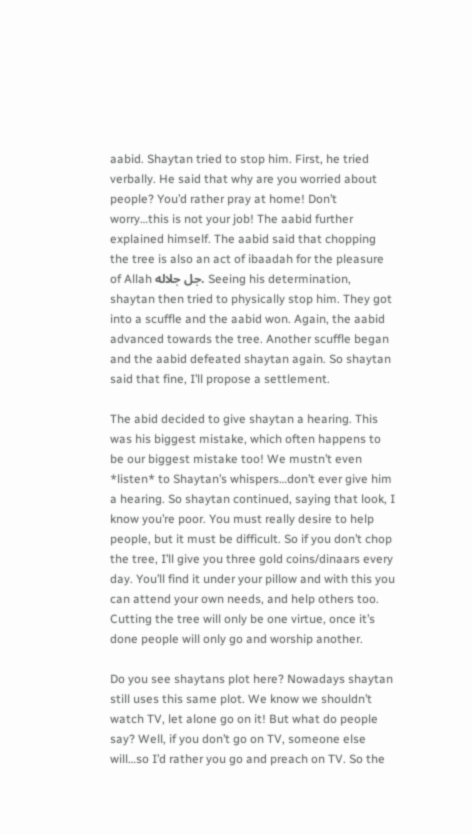aabid. Shaytan tried to stop him. First, he tried verbally. He said that why are you worried about people? You’d rather pray at home! Don’t worry…this is not your job! The aabid further explained himself. The aabid said that chopping the tree is also an act of ibaadah for the pleasure of Allah جل جلاله. Seeing his determination, shaytan then tried to physically stop him. They got into a scuffle and the aabid won. Again, the aabid advanced towards the tree. Another scuffle began and the aabid defeated shaytan again. So shaytan said that fine, I’ll propose a settlement.

The abid decided to give shaytan a hearing. This was his biggest mistake, which often happens to be our biggest mistake too! We mustn’t even *listen* to Shaytan’s whispers…don’t ever give him a hearing. So shaytan continued, saying that look, I know you’re poor. You must really desire to help people, but it must be difficult. So if you don’t chop the tree, I’ll give you three gold coins/dinaars every day. You’ll find it under your pillow and with this you can attend your own needs, and help others too. Cutting the tree will only be one virtue, once it’s done people will only go and worship another.

Do you see shaytans plot here? Nowadays shaytan still uses this same plot. We know we shouldn’t watch TV, let alone go on it! But what do people say? Well, if you don’t go on TV, someone else will…so I’d rather you go and preach on TV. So the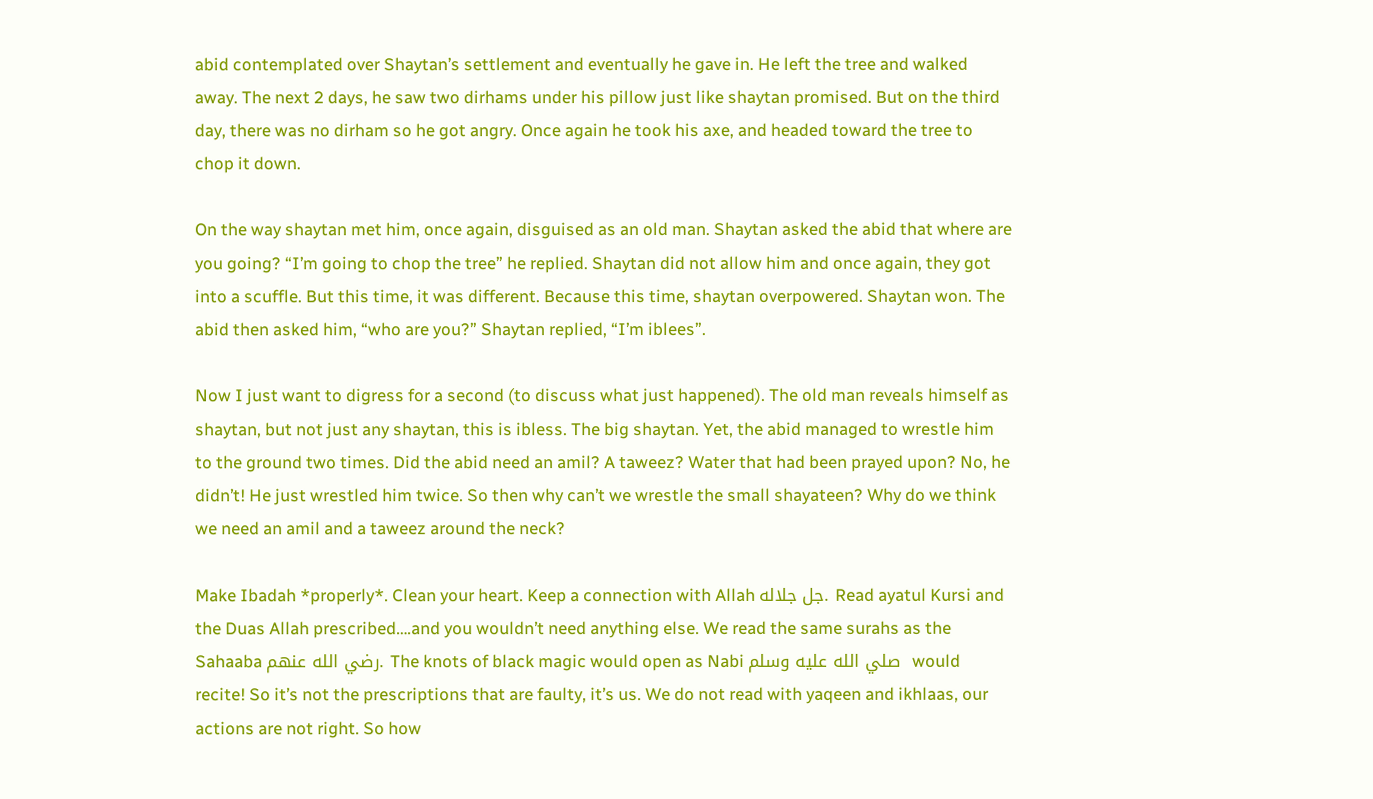abid contemplated over Shaytan’s settlement and eventually he gave in. He left the tree and walked away. The next 2 days, he saw two dirhams under his pillow just like shaytan promised. But on the third day, there was no dirham so he got angry. Once again he took his axe, and headed toward the tree to chop it down.

On the way shaytan met him, once again, disguised as an old man. Shaytan asked the abid that where are you going? “I’m going to chop the tree” he replied. Shaytan did not allow him and once again, they got into a scuffle. But this time, it was different. Because this time, shaytan overpowered. Shaytan won. The abid then asked him, “who are you?” Shaytan replied, “I’m iblees”.

Now I just want to digress for a second (to discuss what just happened). The old man reveals himself as shaytan, but not just any shaytan, this is ibless. The big shaytan. Yet, the abid managed to wrestle him to the ground two times. Did the abid need an amil? A taweez? Water that had been prayed upon? No, he didn’t! He just wrestled him twice. So then why can’t we wrestle the small shayateen? Why do we think we need an amil and a taweez around the neck?

Make Ibadah *properly*. Clean your heart. Keep a connection with Allah جل جلاله. Read ayatul Kursi and the Duas Allah prescribed….and you wouldn’t need anything else. We read the same surahs as the Sahaaba رضي الله عنهم. The knots of black magic would open as Nabi صلي الله عليه وسلم  would recite! So it’s not the prescriptions that are faulty, it’s us. We do not read with yaqeen and ikhlaas, our actions are not right. So how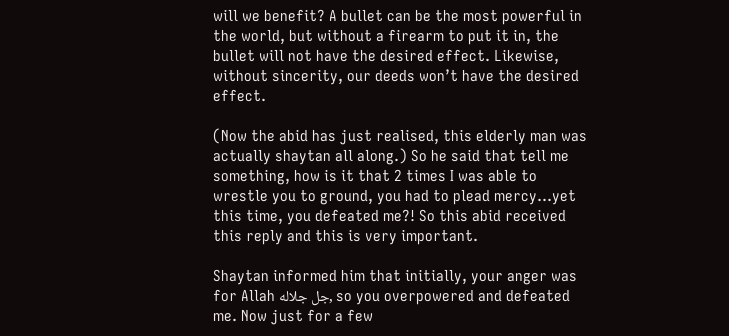will we benefit? A bullet can be the most powerful in the world, but without a firearm to put it in, the bullet will not have the desired effect. Likewise, without sincerity, our deeds won’t have the desired effect.

(Now the abid has just realised, this elderly man was actually shaytan all along.) So he said that tell me something, how is it that 2 times I was able to wrestle you to ground, you had to plead mercy…yet this time, you defeated me?! So this abid received this reply and this is very important.

Shaytan informed him that initially, your anger was for Allah جل جلاله, so you overpowered and defeated me. Now just for a few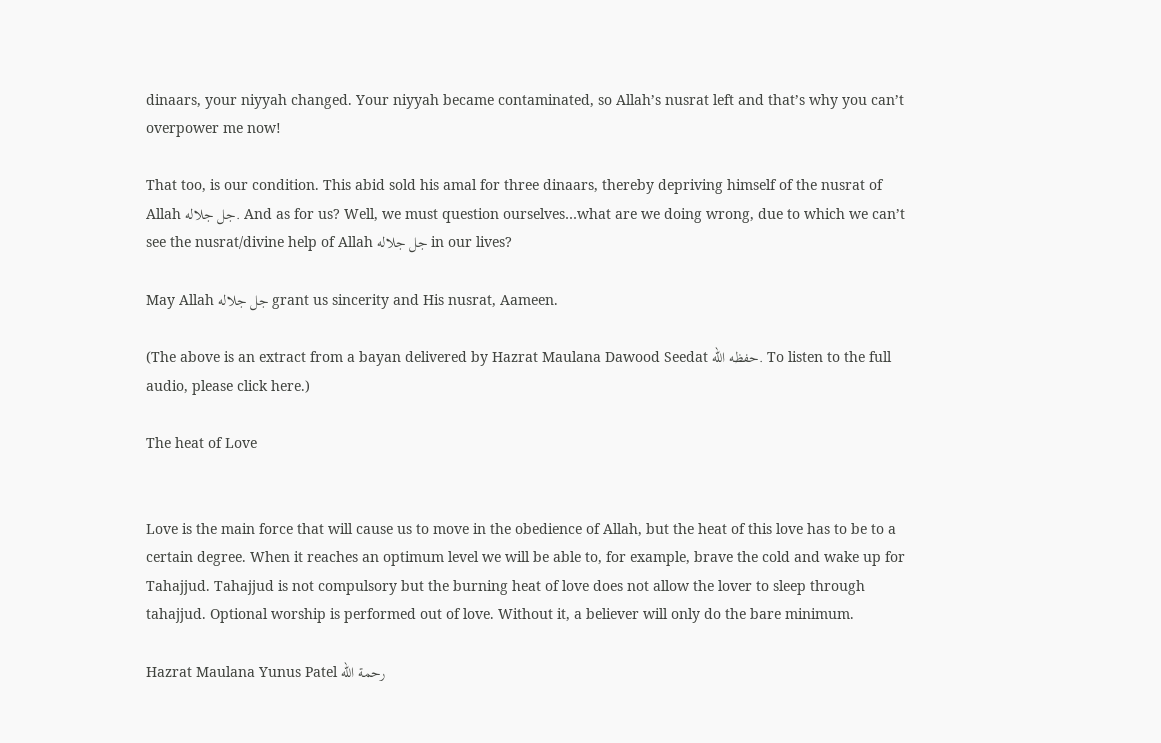dinaars, your niyyah changed. Your niyyah became contaminated, so Allah’s nusrat left and that’s why you can’t overpower me now!

That too, is our condition. This abid sold his amal for three dinaars, thereby depriving himself of the nusrat of Allah جل جلاله. And as for us? Well, we must question ourselves…what are we doing wrong, due to which we can’t see the nusrat/divine help of Allah جل جلاله in our lives?

May Allah جل جلاله grant us sincerity and His nusrat, Aameen.

(The above is an extract from a bayan delivered by Hazrat Maulana Dawood Seedat حفظه الله. To listen to the full audio, please click here.)

The heat of Love


Love is the main force that will cause us to move in the obedience of Allah, but the heat of this love has to be to a certain degree. When it reaches an optimum level we will be able to, for example, brave the cold and wake up for Tahajjud. Tahajjud is not compulsory but the burning heat of love does not allow the lover to sleep through tahajjud. Optional worship is performed out of love. Without it, a believer will only do the bare minimum.

Hazrat Maulana Yunus Patel رحمة الله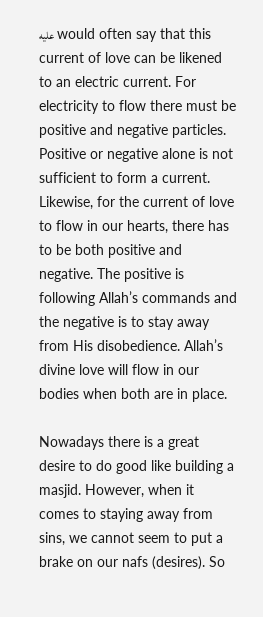عليه would often say that this current of love can be likened to an electric current. For electricity to flow there must be positive and negative particles. Positive or negative alone is not sufficient to form a current. Likewise, for the current of love to flow in our hearts, there has to be both positive and negative. The positive is following Allah’s commands and the negative is to stay away from His disobedience. Allah’s divine love will flow in our bodies when both are in place.

Nowadays there is a great desire to do good like building a masjid. However, when it comes to staying away from sins, we cannot seem to put a brake on our nafs (desires). So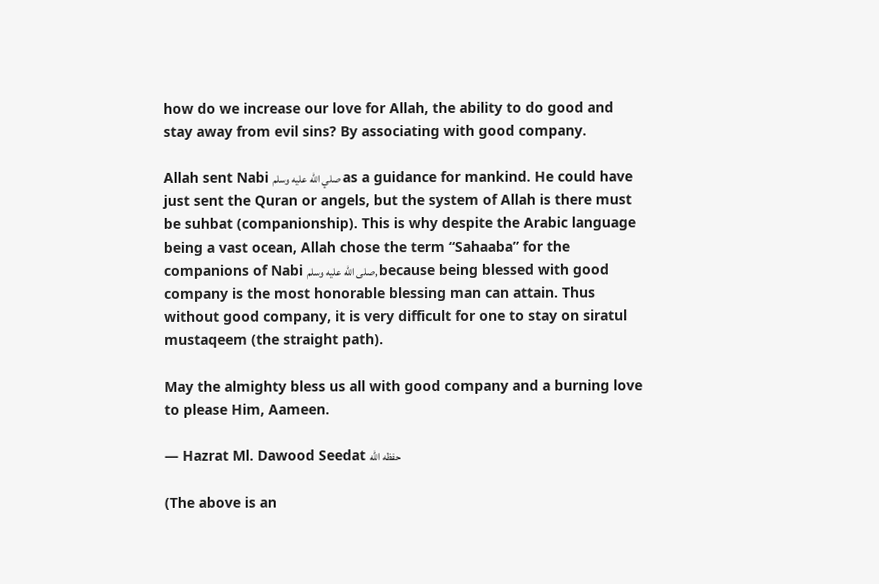how do we increase our love for Allah, the ability to do good and stay away from evil sins? By associating with good company.

Allah sent Nabi صلي الله عليه وسلم as a guidance for mankind. He could have just sent the Quran or angels, but the system of Allah is there must be suhbat (companionship). This is why despite the Arabic language being a vast ocean, Allah chose the term “Sahaaba” for the companions of Nabi صلى الله عليه وسلم, because being blessed with good company is the most honorable blessing man can attain. Thus without good company, it is very difficult for one to stay on siratul mustaqeem (the straight path).

May the almighty bless us all with good company and a burning love to please Him, Aameen.

— Hazrat Ml. Dawood Seedat حفظه الله

(The above is an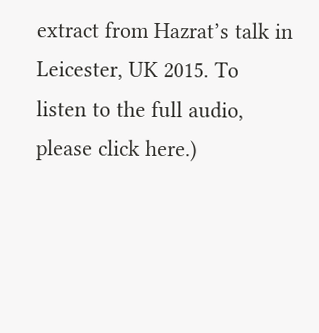extract from Hazrat’s talk in Leicester, UK 2015. To listen to the full audio, please click here.)